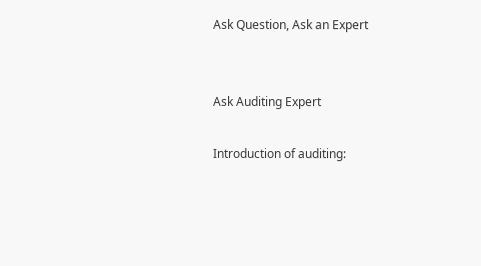Ask Question, Ask an Expert


Ask Auditing Expert

Introduction of auditing: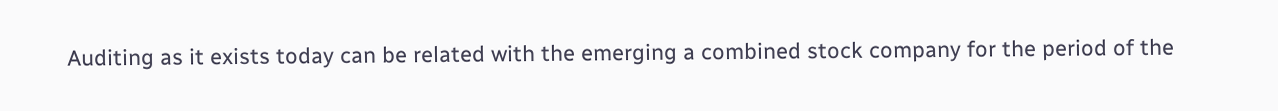Auditing as it exists today can be related with the emerging a combined stock company for the period of the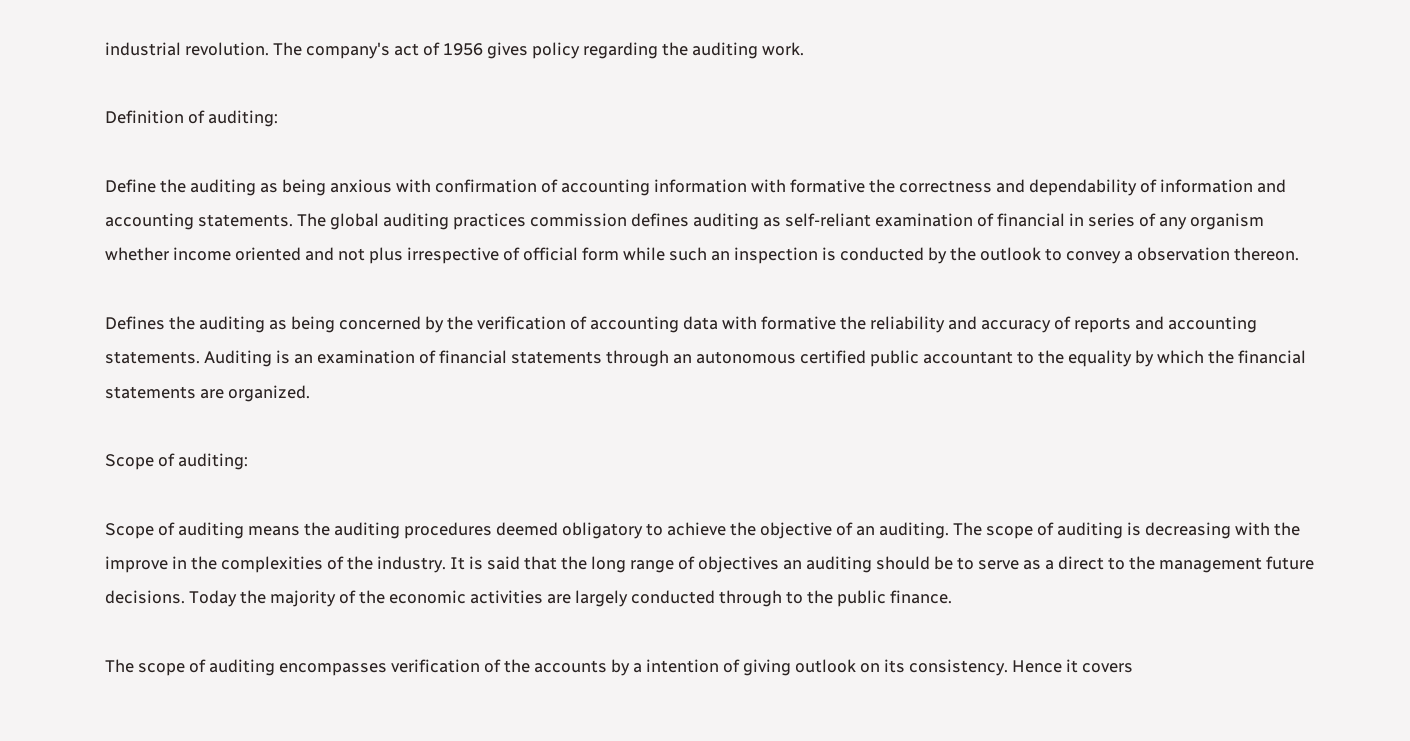industrial revolution. The company's act of 1956 gives policy regarding the auditing work.

Definition of auditing:

Define the auditing as being anxious with confirmation of accounting information with formative the correctness and dependability of information and accounting statements. The global auditing practices commission defines auditing as self-reliant examination of financial in series of any organism whether income oriented and not plus irrespective of official form while such an inspection is conducted by the outlook to convey a observation thereon.

Defines the auditing as being concerned by the verification of accounting data with formative the reliability and accuracy of reports and accounting statements. Auditing is an examination of financial statements through an autonomous certified public accountant to the equality by which the financial statements are organized.

Scope of auditing:

Scope of auditing means the auditing procedures deemed obligatory to achieve the objective of an auditing. The scope of auditing is decreasing with the improve in the complexities of the industry. It is said that the long range of objectives an auditing should be to serve as a direct to the management future decisions. Today the majority of the economic activities are largely conducted through to the public finance.

The scope of auditing encompasses verification of the accounts by a intention of giving outlook on its consistency. Hence it covers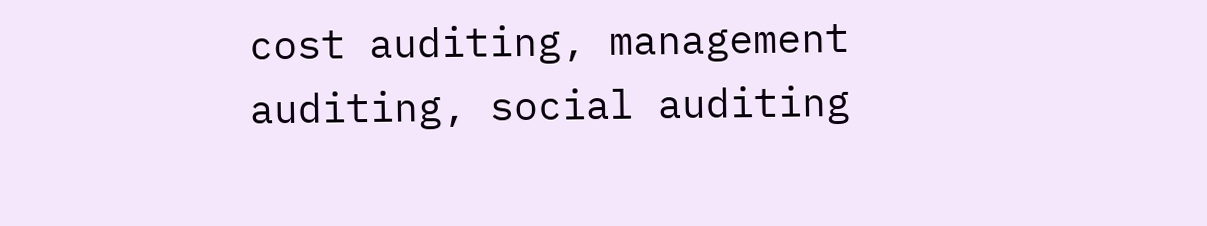cost auditing, management auditing, social auditing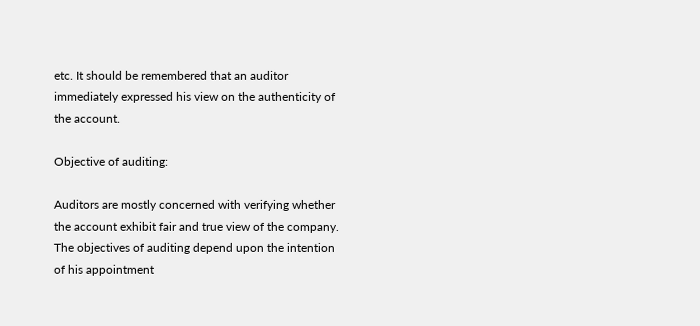etc. It should be remembered that an auditor immediately expressed his view on the authenticity of the account.

Objective of auditing:

Auditors are mostly concerned with verifying whether the account exhibit fair and true view of the company. The objectives of auditing depend upon the intention of his appointment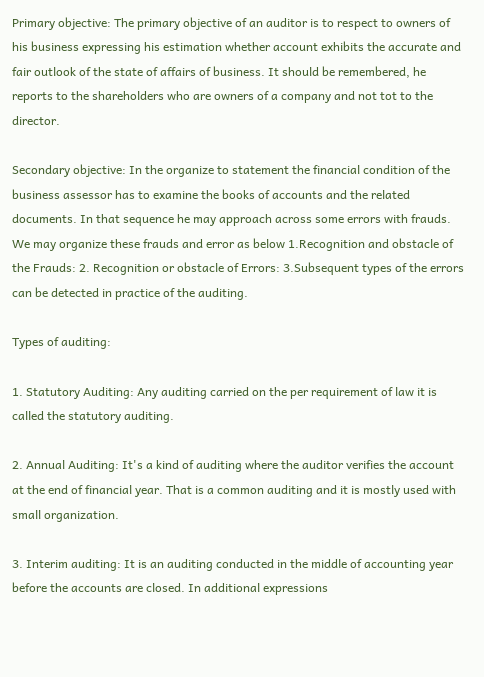Primary objective: The primary objective of an auditor is to respect to owners of his business expressing his estimation whether account exhibits the accurate and fair outlook of the state of affairs of business. It should be remembered, he reports to the shareholders who are owners of a company and not tot to the director.

Secondary objective: In the organize to statement the financial condition of the business assessor has to examine the books of accounts and the related documents. In that sequence he may approach across some errors with frauds. We may organize these frauds and error as below 1.Recognition and obstacle of the Frauds: 2. Recognition or obstacle of Errors: 3.Subsequent types of the errors can be detected in practice of the auditing.

Types of auditing:

1. Statutory Auditing: Any auditing carried on the per requirement of law it is called the statutory auditing.

2. Annual Auditing: It's a kind of auditing where the auditor verifies the account at the end of financial year. That is a common auditing and it is mostly used with small organization.

3. Interim auditing: It is an auditing conducted in the middle of accounting year before the accounts are closed. In additional expressions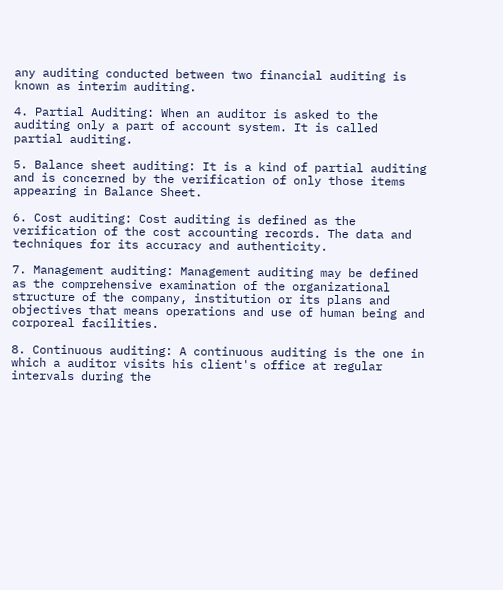any auditing conducted between two financial auditing is known as interim auditing.

4. Partial Auditing: When an auditor is asked to the auditing only a part of account system. It is called partial auditing.

5. Balance sheet auditing: It is a kind of partial auditing and is concerned by the verification of only those items appearing in Balance Sheet.

6. Cost auditing: Cost auditing is defined as the verification of the cost accounting records. The data and techniques for its accuracy and authenticity.

7. Management auditing: Management auditing may be defined as the comprehensive examination of the organizational structure of the company, institution or its plans and objectives that means operations and use of human being and corporeal facilities.

8. Continuous auditing: A continuous auditing is the one in which a auditor visits his client's office at regular intervals during the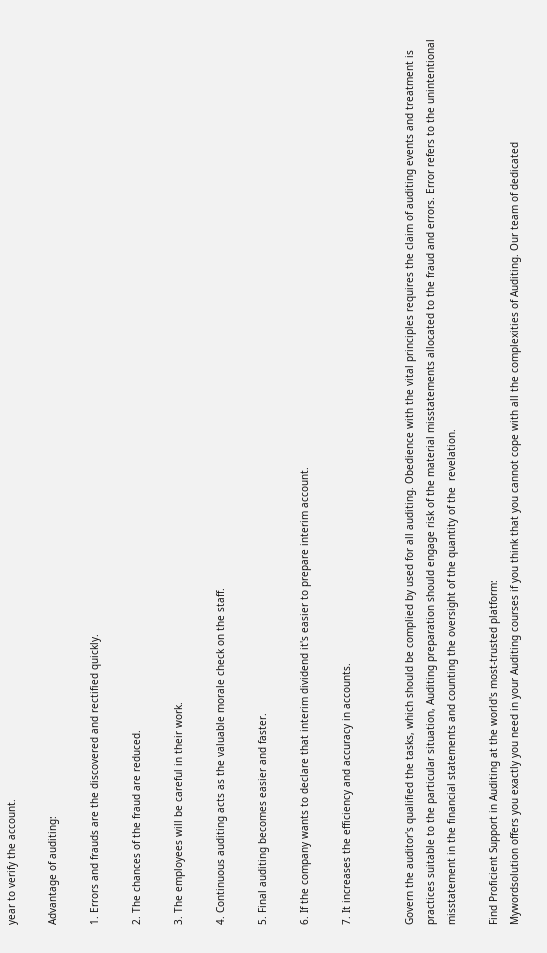year to verify the account.

Advantage of auditing:

1. Errors and frauds are the discovered and rectified quickly.

2. The chances of the fraud are reduced.

3. The employees will be careful in their work.

4. Continuous auditing acts as the valuable morale check on the staff.

5. Final auditing becomes easier and faster.

6. If the company wants to declare that interim dividend it's easier to prepare interim account.

7. It increases the efficiency and accuracy in accounts.


Govern the auditor's qualified the tasks, which should be complied by used for all auditing. Obedience with the vital principles requires the claim of auditing events and treatment is practices suitable to the particular situation, Auditing preparation should engage risk of the material misstatements allocated to the fraud and errors. Error refers to the unintentional misstatement in the financial statements and counting the oversight of the quantity of the  revelation.

Find Proficient Support in Auditing at the world's most-trusted platform:
Mywordsolution offers you exactly you need in your Auditing courses if you think that you cannot cope with all the complexities of Auditing. Our team of dedicated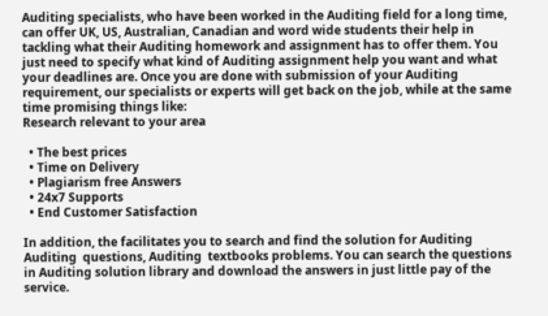Auditing specialists, who have been worked in the Auditing field for a long time, can offer UK, US, Australian, Canadian and word wide students their help in tackling what their Auditing homework and assignment has to offer them. You just need to specify what kind of Auditing assignment help you want and what your deadlines are. Once you are done with submission of your Auditing requirement, our specialists or experts will get back on the job, while at the same time promising things like:
Research relevant to your area

  • The best prices
  • Time on Delivery
  • Plagiarism free Answers
  • 24x7 Supports
  • End Customer Satisfaction

In addition, the facilitates you to search and find the solution for Auditing  Auditing  questions, Auditing  textbooks problems. You can search the questions in Auditing solution library and download the answers in just little pay of the service.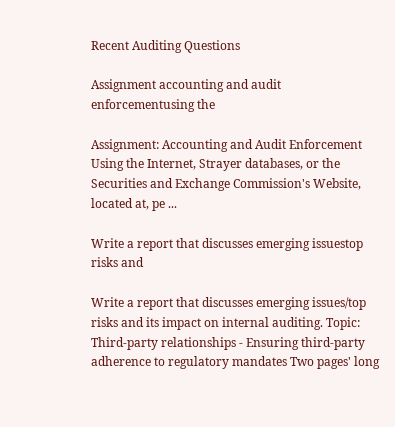Recent Auditing Questions

Assignment accounting and audit enforcementusing the

Assignment: Accounting and Audit Enforcement Using the Internet, Strayer databases, or the Securities and Exchange Commission's Website, located at, pe ...

Write a report that discusses emerging issuestop risks and

Write a report that discusses emerging issues/top risks and its impact on internal auditing. Topic: Third-party relationships - Ensuring third-party adherence to regulatory mandates Two pages' long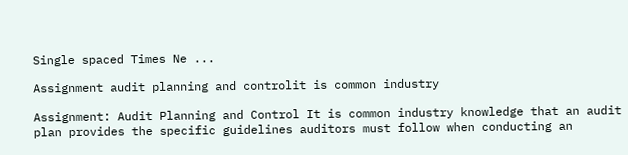Single spaced Times Ne ...

Assignment audit planning and controlit is common industry

Assignment: Audit Planning and Control It is common industry knowledge that an audit plan provides the specific guidelines auditors must follow when conducting an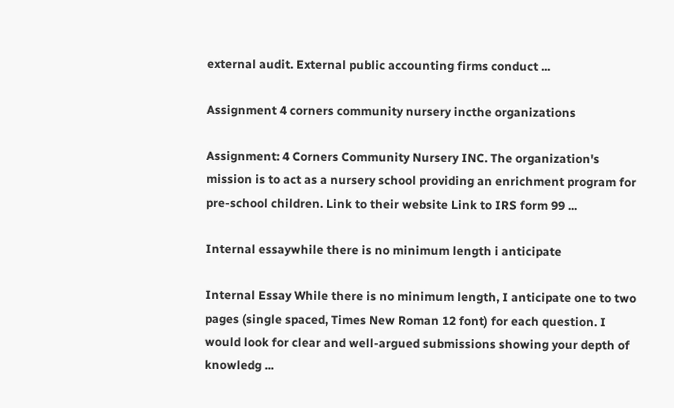external audit. External public accounting firms conduct ...

Assignment 4 corners community nursery incthe organizations

Assignment: 4 Corners Community Nursery INC. The organization's mission is to act as a nursery school providing an enrichment program for pre-school children. Link to their website Link to IRS form 99 ...

Internal essaywhile there is no minimum length i anticipate

Internal Essay While there is no minimum length, I anticipate one to two pages (single spaced, Times New Roman 12 font) for each question. I would look for clear and well-argued submissions showing your depth of knowledg ...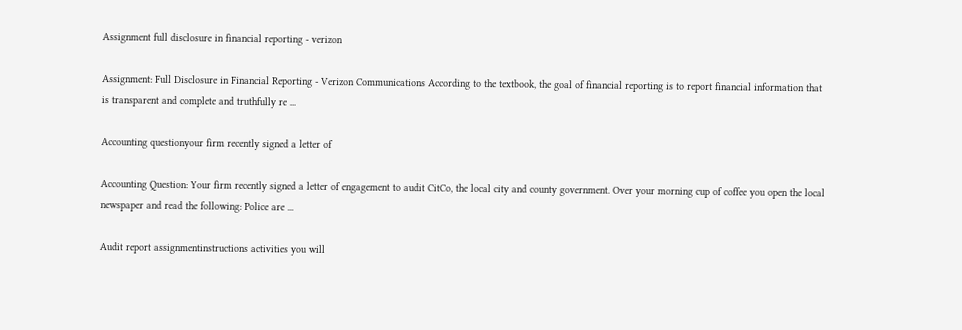Assignment full disclosure in financial reporting - verizon

Assignment: Full Disclosure in Financial Reporting - Verizon Communications According to the textbook, the goal of financial reporting is to report financial information that is transparent and complete and truthfully re ...

Accounting questionyour firm recently signed a letter of

Accounting Question: Your firm recently signed a letter of engagement to audit CitCo, the local city and county government. Over your morning cup of coffee you open the local newspaper and read the following: Police are ...

Audit report assignmentinstructions activities you will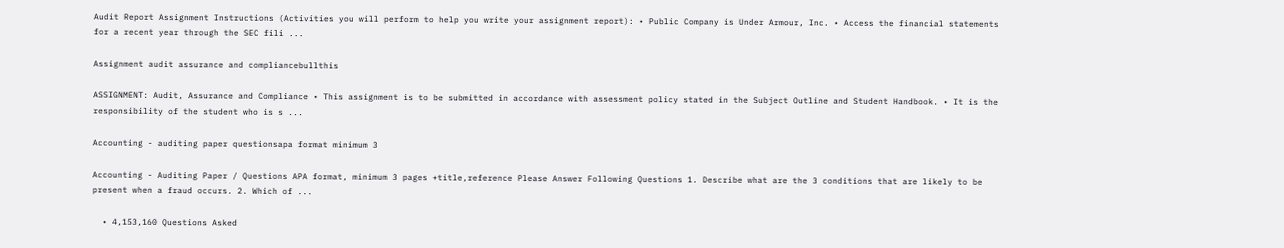Audit Report Assignment Instructions (Activities you will perform to help you write your assignment report): • Public Company is Under Armour, Inc. • Access the financial statements for a recent year through the SEC fili ...

Assignment audit assurance and compliancebullthis

ASSIGNMENT: Audit, Assurance and Compliance • This assignment is to be submitted in accordance with assessment policy stated in the Subject Outline and Student Handbook. • It is the responsibility of the student who is s ...

Accounting - auditing paper questionsapa format minimum 3

Accounting - Auditing Paper / Questions APA format, minimum 3 pages +title,reference Please Answer Following Questions 1. Describe what are the 3 conditions that are likely to be present when a fraud occurs. 2. Which of ...

  • 4,153,160 Questions Asked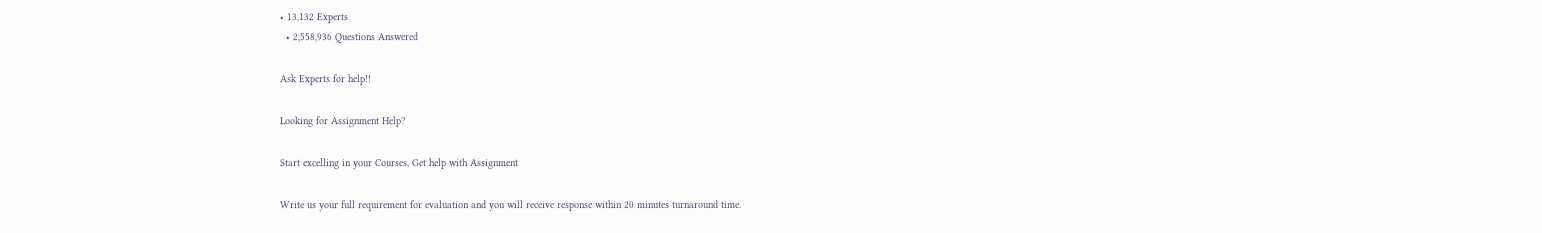• 13,132 Experts
  • 2,558,936 Questions Answered

Ask Experts for help!!

Looking for Assignment Help?

Start excelling in your Courses, Get help with Assignment

Write us your full requirement for evaluation and you will receive response within 20 minutes turnaround time.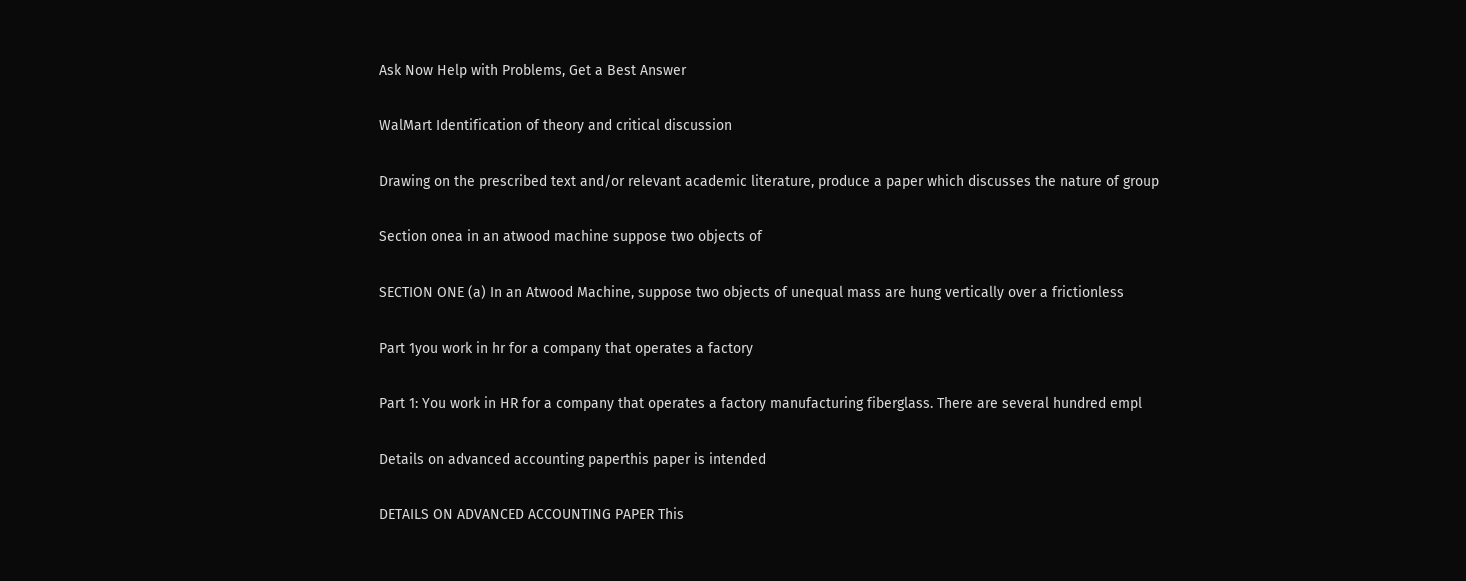Ask Now Help with Problems, Get a Best Answer

WalMart Identification of theory and critical discussion

Drawing on the prescribed text and/or relevant academic literature, produce a paper which discusses the nature of group

Section onea in an atwood machine suppose two objects of

SECTION ONE (a) In an Atwood Machine, suppose two objects of unequal mass are hung vertically over a frictionless

Part 1you work in hr for a company that operates a factory

Part 1: You work in HR for a company that operates a factory manufacturing fiberglass. There are several hundred empl

Details on advanced accounting paperthis paper is intended

DETAILS ON ADVANCED ACCOUNTING PAPER This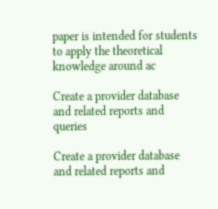paper is intended for students to apply the theoretical knowledge around ac

Create a provider database and related reports and queries

Create a provider database and related reports and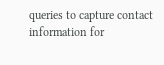queries to capture contact information for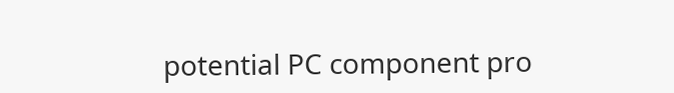potential PC component pro